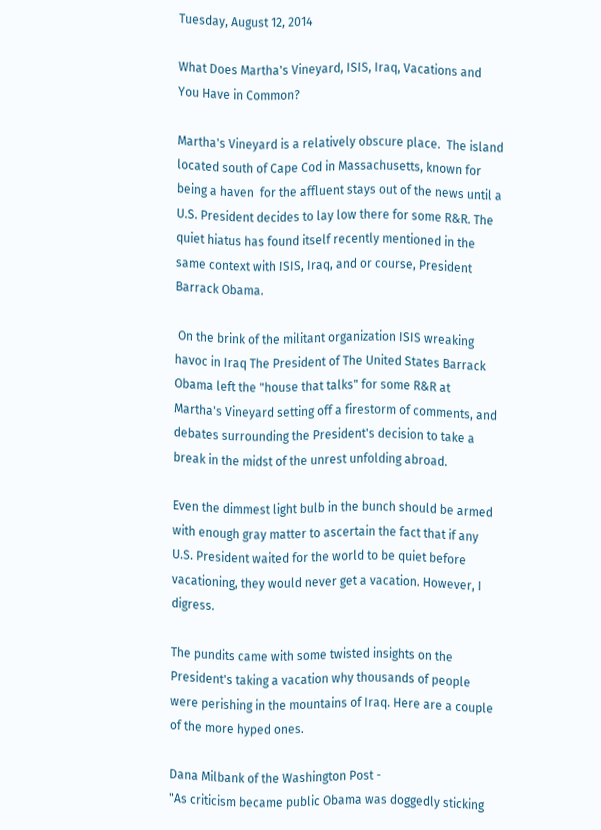Tuesday, August 12, 2014

What Does Martha's Vineyard, ISIS, Iraq, Vacations and You Have in Common?

Martha's Vineyard is a relatively obscure place.  The island located south of Cape Cod in Massachusetts, known for being a haven  for the affluent stays out of the news until a U.S. President decides to lay low there for some R&R. The quiet hiatus has found itself recently mentioned in the same context with ISIS, Iraq, and or course, President Barrack Obama.

 On the brink of the militant organization ISIS wreaking havoc in Iraq The President of The United States Barrack Obama left the "house that talks" for some R&R at Martha's Vineyard setting off a firestorm of comments, and debates surrounding the President's decision to take a break in the midst of the unrest unfolding abroad.

Even the dimmest light bulb in the bunch should be armed with enough gray matter to ascertain the fact that if any U.S. President waited for the world to be quiet before vacationing, they would never get a vacation. However, I digress.

The pundits came with some twisted insights on the President's taking a vacation why thousands of people were perishing in the mountains of Iraq. Here are a couple of the more hyped ones.

Dana Milbank of the Washington Post -
"As criticism became public Obama was doggedly sticking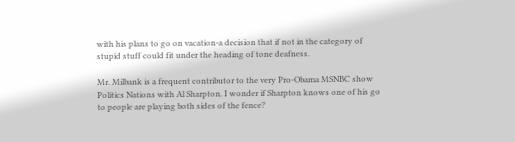with his plans to go on vacation-a decision that if not in the category of stupid stuff could fit under the heading of tone deafness.

Mr. Milbank is a frequent contributor to the very Pro-Obama MSNBC show Politics Nations with Al Sharpton. I wonder if Sharpton knows one of his go to people are playing both sides of the fence?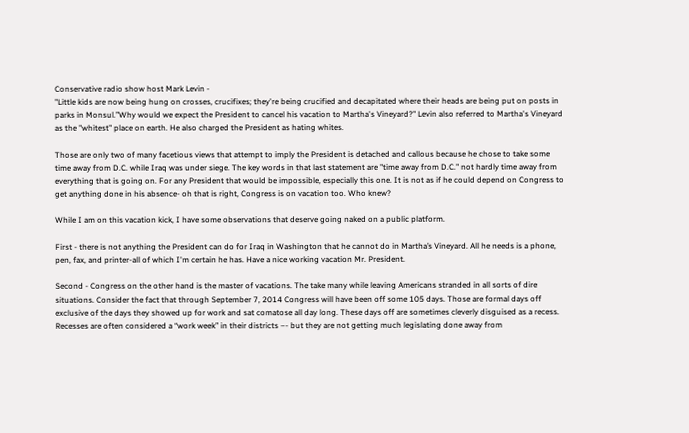Conservative radio show host Mark Levin -
"Little kids are now being hung on crosses, crucifixes; they're being crucified and decapitated where their heads are being put on posts in parks in Monsul.”Why would we expect the President to cancel his vacation to Martha's Vineyard?" Levin also referred to Martha's Vineyard as the "whitest" place on earth. He also charged the President as hating whites.

Those are only two of many facetious views that attempt to imply the President is detached and callous because he chose to take some time away from D.C. while Iraq was under siege. The key words in that last statement are "time away from D.C." not hardly time away from everything that is going on. For any President that would be impossible, especially this one. It is not as if he could depend on Congress to get anything done in his absence- oh that is right, Congress is on vacation too. Who knew?

While I am on this vacation kick, I have some observations that deserve going naked on a public platform.

First - there is not anything the President can do for Iraq in Washington that he cannot do in Martha’s Vineyard. All he needs is a phone, pen, fax, and printer-all of which I'm certain he has. Have a nice working vacation Mr. President.

Second - Congress on the other hand is the master of vacations. The take many while leaving Americans stranded in all sorts of dire situations. Consider the fact that through September 7, 2014 Congress will have been off some 105 days. Those are formal days off exclusive of the days they showed up for work and sat comatose all day long. These days off are sometimes cleverly disguised as a recess. Recesses are often considered a “work week” in their districts –- but they are not getting much legislating done away from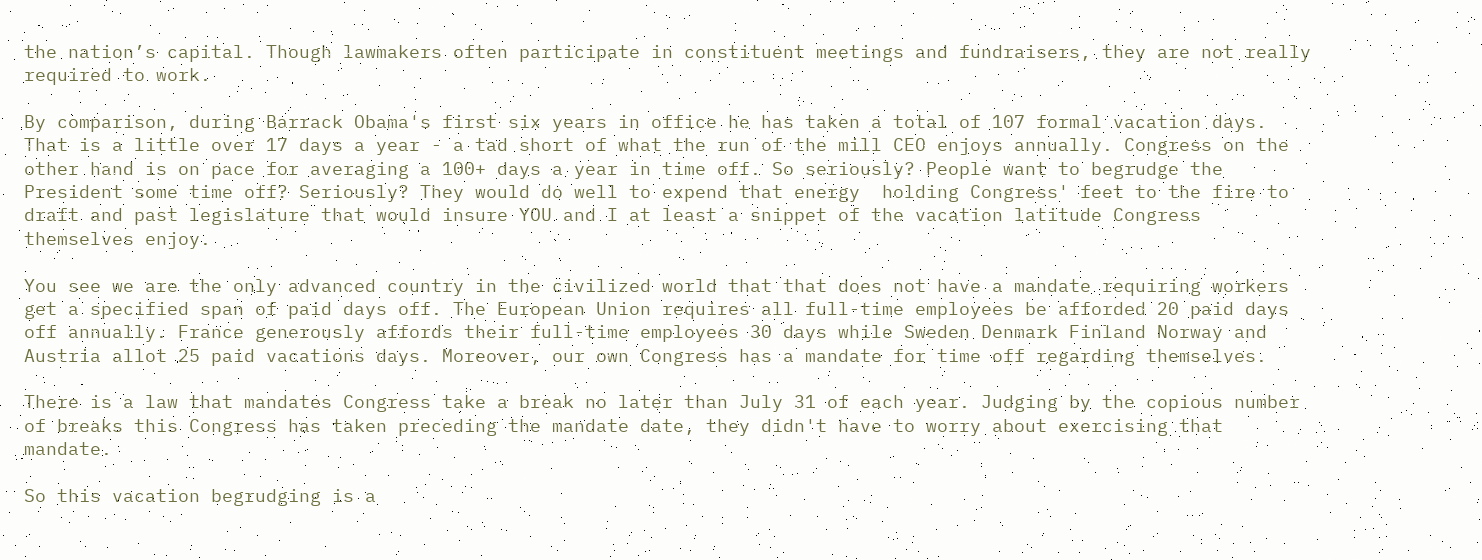the nation’s capital. Though lawmakers often participate in constituent meetings and fundraisers, they are not really required to work.

By comparison, during Barrack Obama's first six years in office he has taken a total of 107 formal vacation days. That is a little over 17 days a year - a tad short of what the run of the mill CEO enjoys annually. Congress on the other hand is on pace for averaging a 100+ days a year in time off. So seriously? People want to begrudge the President some time off? Seriously? They would do well to expend that energy  holding Congress' feet to the fire to draft and past legislature that would insure YOU and I at least a snippet of the vacation latitude Congress themselves enjoy.

You see we are the only advanced country in the civilized world that that does not have a mandate requiring workers get a specified span of paid days off. The European Union requires all full-time employees be afforded 20 paid days off annually. France generously affords their full-time employees 30 days while Sweden Denmark Finland Norway and Austria allot 25 paid vacations days. Moreover, our own Congress has a mandate for time off regarding themselves.

There is a law that mandates Congress take a break no later than July 31 of each year. Judging by the copious number of breaks this Congress has taken preceding the mandate date, they didn't have to worry about exercising that mandate.

So this vacation begrudging is a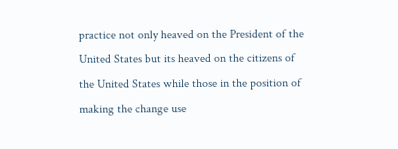practice not only heaved on the President of the United States but its heaved on the citizens of the United States while those in the position of making the change use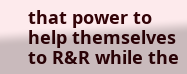that power to help themselves to R&R while the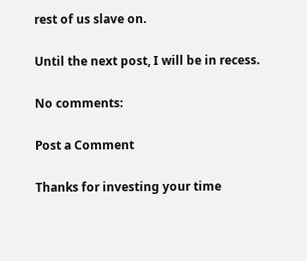rest of us slave on.

Until the next post, I will be in recess.

No comments:

Post a Comment

Thanks for investing your time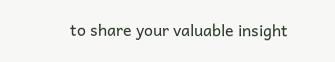to share your valuable insight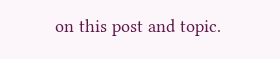on this post and topic.